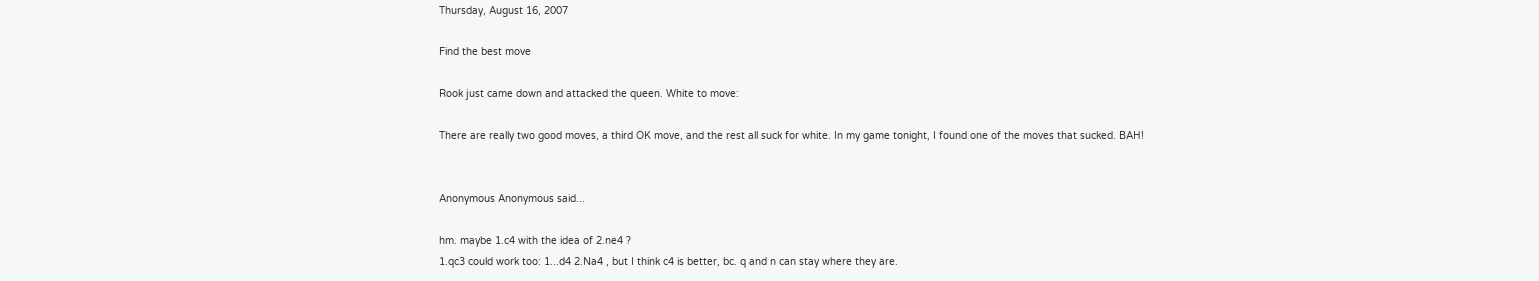Thursday, August 16, 2007

Find the best move

Rook just came down and attacked the queen. White to move:

There are really two good moves, a third OK move, and the rest all suck for white. In my game tonight, I found one of the moves that sucked. BAH!


Anonymous Anonymous said...

hm. maybe 1.c4 with the idea of 2.ne4 ?
1.qc3 could work too: 1...d4 2.Na4 , but I think c4 is better, bc. q and n can stay where they are.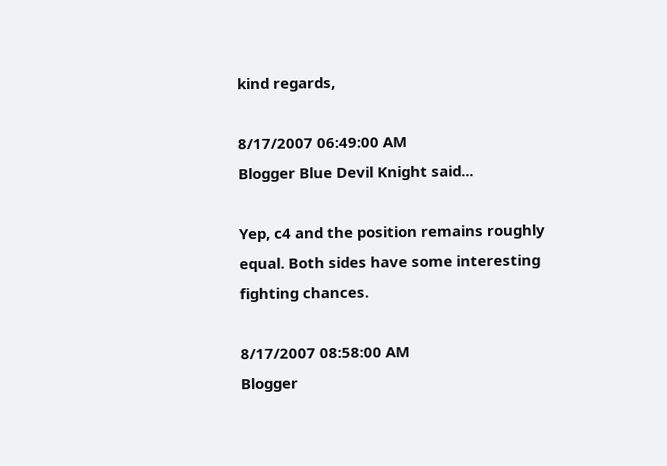kind regards,

8/17/2007 06:49:00 AM
Blogger Blue Devil Knight said...

Yep, c4 and the position remains roughly equal. Both sides have some interesting fighting chances.

8/17/2007 08:58:00 AM
Blogger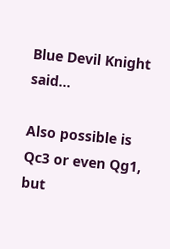Blue Devil Knight said...

Also possible is Qc3 or even Qg1, but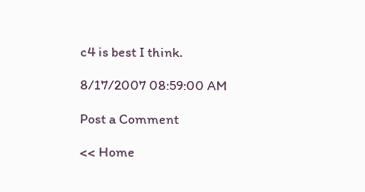c4 is best I think.

8/17/2007 08:59:00 AM

Post a Comment

<< Home